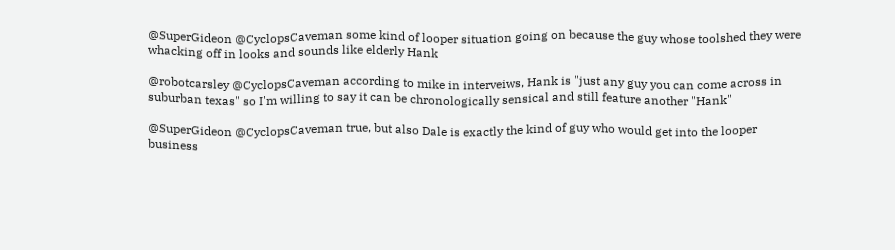@SuperGideon @CyclopsCaveman some kind of looper situation going on because the guy whose toolshed they were whacking off in looks and sounds like elderly Hank

@robotcarsley @CyclopsCaveman according to mike in interveiws, Hank is "just any guy you can come across in suburban texas" so I'm willing to say it can be chronologically sensical and still feature another "Hank"

@SuperGideon @CyclopsCaveman true, but also Dale is exactly the kind of guy who would get into the looper business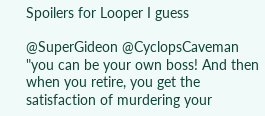Spoilers for Looper I guess

@SuperGideon @CyclopsCaveman "you can be your own boss! And then when you retire, you get the satisfaction of murdering your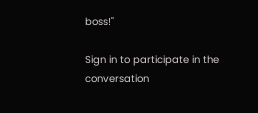boss!"

Sign in to participate in the conversation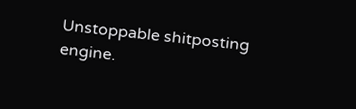Unstoppable shitposting engine.